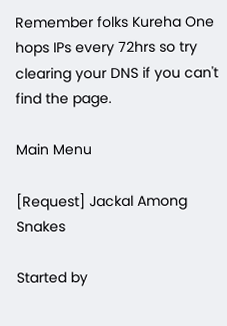Remember folks Kureha One hops IPs every 72hrs so try clearing your DNS if you can't find the page.

Main Menu

[Request] Jackal Among Snakes

Started by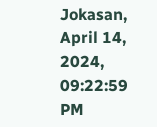Jokasan, April 14, 2024, 09:22:59 PM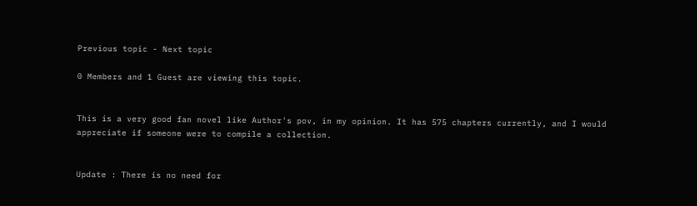Previous topic - Next topic

0 Members and 1 Guest are viewing this topic.


This is a very good fan novel like Author's pov, in my opinion. It has 575 chapters currently, and I would appreciate if someone were to compile a collection.


Update : There is no need for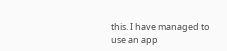this. I have managed to use an app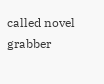called novel grabber